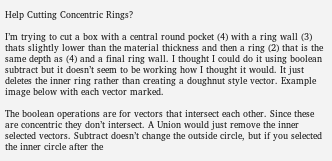Help Cutting Concentric Rings?

I’m trying to cut a box with a central round pocket (4) with a ring wall (3) thats slightly lower than the material thickness and then a ring (2) that is the same depth as (4) and a final ring wall. I thought I could do it using boolean subtract but it doesn’t seem to be working how I thought it would. It just deletes the inner ring rather than creating a doughnut style vector. Example image below with each vector marked.

The boolean operations are for vectors that intersect each other. Since these are concentric they don’t intersect. A Union would just remove the inner selected vectors. Subtract doesn’t change the outside circle, but if you selected the inner circle after the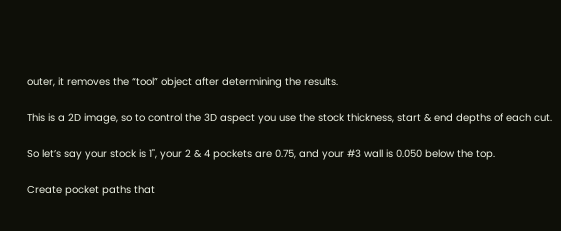outer, it removes the “tool” object after determining the results.

This is a 2D image, so to control the 3D aspect you use the stock thickness, start & end depths of each cut.

So let’s say your stock is 1", your 2 & 4 pockets are 0.75, and your #3 wall is 0.050 below the top.

Create pocket paths that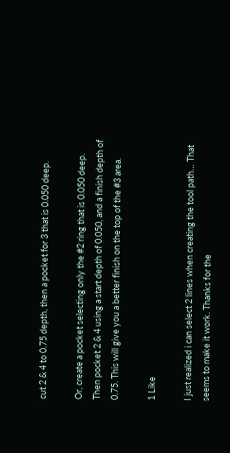cut 2 & 4 to 0.75 depth, then a pocket for 3 that is 0.050 deep.

Or, create a pocket selecting only the #2 ring that is 0.050 deep. Then pocket 2 & 4 using a start depth of 0.050, and a finish depth of 0.75. This will give you a better finish on the top of the #3 area.

1 Like

I just realized i can select 2 lines when creating the tool path… That seems to make it work. Thanks for the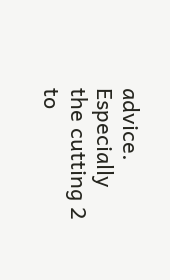advice. Especially the cutting 2 to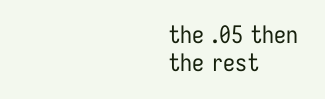the .05 then the rest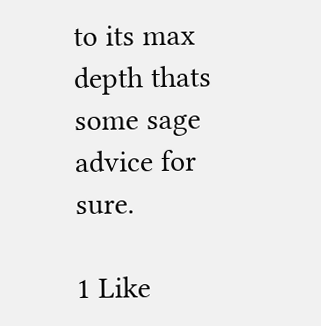to its max depth thats some sage advice for sure.

1 Like